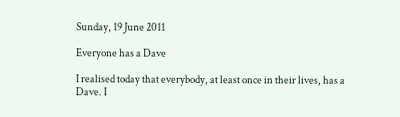Sunday, 19 June 2011

Everyone has a Dave

I realised today that everybody, at least once in their lives, has a Dave. I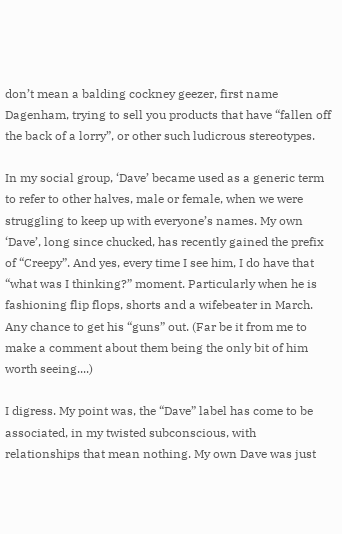don’t mean a balding cockney geezer, first name Dagenham, trying to sell you products that have “fallen off the back of a lorry”, or other such ludicrous stereotypes.

In my social group, ‘Dave’ became used as a generic term to refer to other halves, male or female, when we were struggling to keep up with everyone’s names. My own ‘Dave’, long since chucked, has recently gained the prefix of “Creepy”. And yes, every time I see him, I do have that “what was I thinking?” moment. Particularly when he is fashioning flip flops, shorts and a wifebeater in March. Any chance to get his “guns” out. (Far be it from me to make a comment about them being the only bit of him worth seeing....)

I digress. My point was, the “Dave” label has come to be associated, in my twisted subconscious, with relationships that mean nothing. My own Dave was just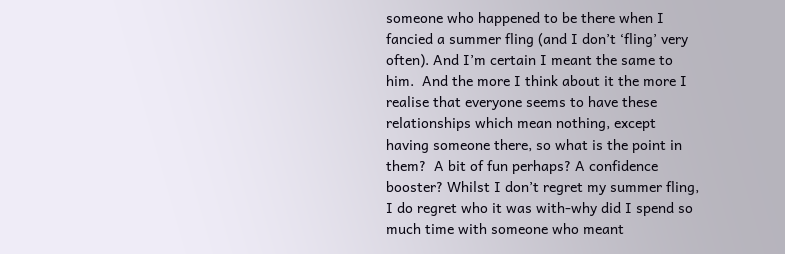someone who happened to be there when I fancied a summer fling (and I don’t ‘fling’ very often). And I’m certain I meant the same to him.  And the more I think about it the more I realise that everyone seems to have these relationships which mean nothing, except having someone there, so what is the point in them?  A bit of fun perhaps? A confidence booster? Whilst I don’t regret my summer fling, I do regret who it was with-why did I spend so much time with someone who meant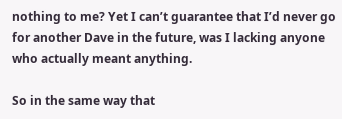nothing to me? Yet I can’t guarantee that I’d never go for another Dave in the future, was I lacking anyone who actually meant anything.

So in the same way that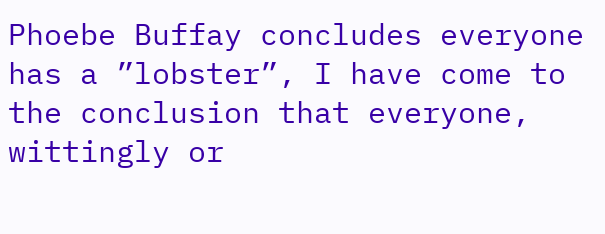Phoebe Buffay concludes everyone has a ”lobster”, I have come to the conclusion that everyone, wittingly or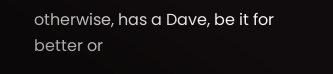otherwise, has a Dave, be it for better or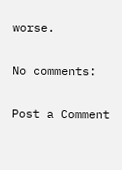worse.

No comments:

Post a Comment